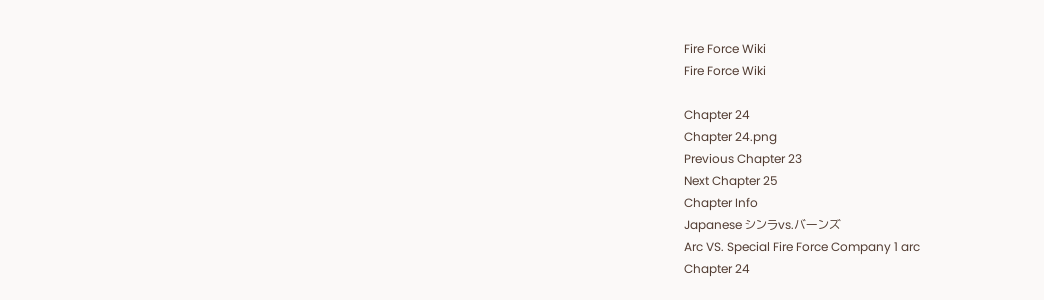Fire Force Wiki
Fire Force Wiki

Chapter 24
Chapter 24.png
Previous Chapter 23
Next Chapter 25
Chapter Info
Japanese シンラvs.バーンズ
Arc VS. Special Fire Force Company 1 arc
Chapter 24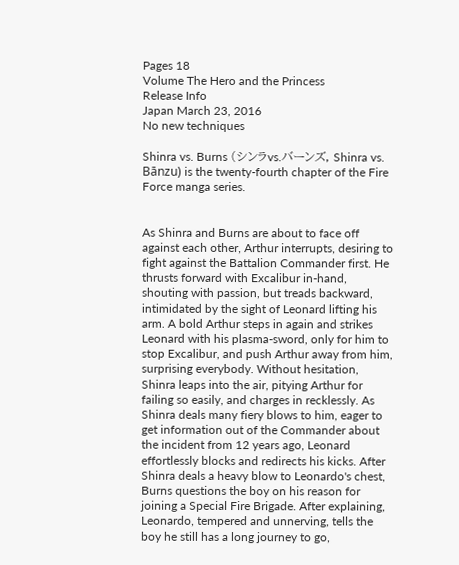Pages 18
Volume The Hero and the Princess
Release Info
Japan March 23, 2016
No new techniques

Shinra vs. Burns (シンラvs.バーンズ, Shinra vs. Bānzu) is the twenty-fourth chapter of the Fire Force manga series.


As Shinra and Burns are about to face off against each other, Arthur interrupts, desiring to fight against the Battalion Commander first. He thrusts forward with Excalibur in-hand, shouting with passion, but treads backward, intimidated by the sight of Leonard lifting his arm. A bold Arthur steps in again and strikes Leonard with his plasma-sword, only for him to stop Excalibur, and push Arthur away from him, surprising everybody. Without hesitation, Shinra leaps into the air, pitying Arthur for failing so easily, and charges in recklessly. As Shinra deals many fiery blows to him, eager to get information out of the Commander about the incident from 12 years ago, Leonard effortlessly blocks and redirects his kicks. After Shinra deals a heavy blow to Leonardo's chest, Burns questions the boy on his reason for joining a Special Fire Brigade. After explaining, Leonardo, tempered and unnerving, tells the boy he still has a long journey to go,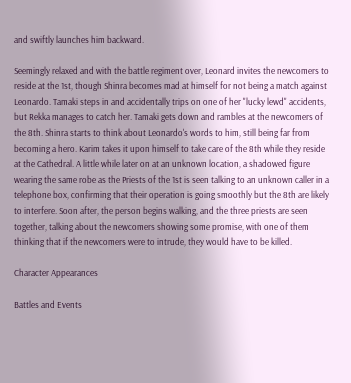and swiftly launches him backward.

Seemingly relaxed and with the battle regiment over, Leonard invites the newcomers to reside at the 1st, though Shinra becomes mad at himself for not being a match against Leonardo. Tamaki steps in and accidentally trips on one of her "lucky lewd" accidents, but Rekka manages to catch her. Tamaki gets down and rambles at the newcomers of the 8th. Shinra starts to think about Leonardo's words to him, still being far from becoming a hero. Karim takes it upon himself to take care of the 8th while they reside at the Cathedral. A little while later on at an unknown location, a shadowed figure wearing the same robe as the Priests of the 1st is seen talking to an unknown caller in a telephone box, confirming that their operation is going smoothly but the 8th are likely to interfere. Soon after, the person begins walking, and the three priests are seen together, talking about the newcomers showing some promise, with one of them thinking that if the newcomers were to intrude, they would have to be killed.

Character Appearances

Battles and Events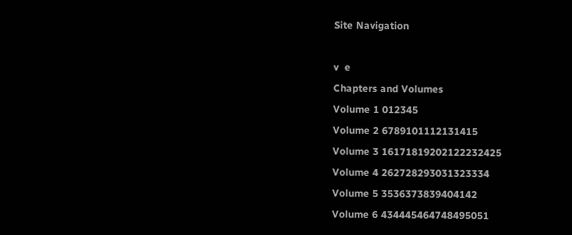Site Navigation

v  e
Chapters and Volumes
Volume 1 012345
Volume 2 6789101112131415
Volume 3 16171819202122232425
Volume 4 262728293031323334
Volume 5 3536373839404142
Volume 6 434445464748495051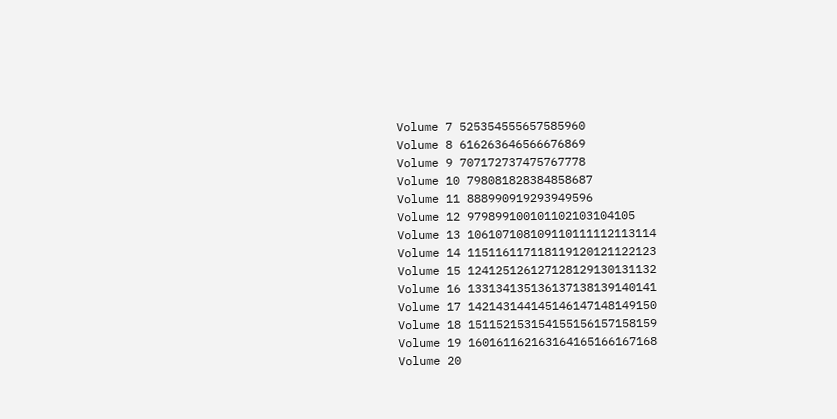Volume 7 525354555657585960
Volume 8 616263646566676869
Volume 9 707172737475767778
Volume 10 798081828384858687
Volume 11 888990919293949596
Volume 12 979899100101102103104105
Volume 13 106107108109110111112113114
Volume 14 115116117118119120121122123
Volume 15 124125126127128129130131132
Volume 16 133134135136137138139140141
Volume 17 142143144145146147148149150
Volume 18 151152153154155156157158159
Volume 19 160161162163164165166167168
Volume 20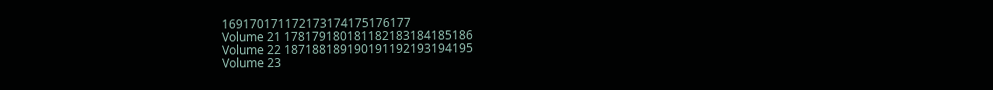169170171172173174175176177
Volume 21 178179180181182183184185186
Volume 22 187188189190191192193194195
Volume 23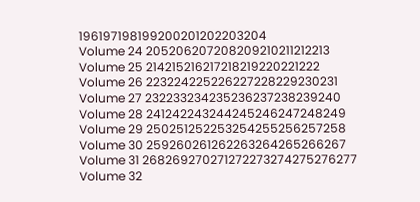196197198199200201202203204
Volume 24 205206207208209210211212213
Volume 25 214215216217218219220221222
Volume 26 223224225226227228229230231
Volume 27 232233234235236237238239240
Volume 28 241242243244245246247248249
Volume 29 250251252253254255256257258
Volume 30 259260261262263264265266267
Volume 31 268269270271272273274275276277
Volume 32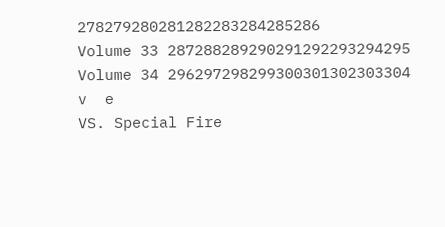278279280281282283284285286
Volume 33 287288289290291292293294295
Volume 34 296297298299300301302303304
v  e
VS. Special Fire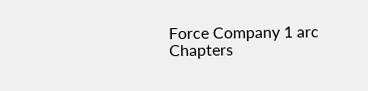Force Company 1 arc
Chapters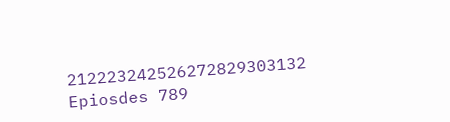212223242526272829303132
Epiosdes 789